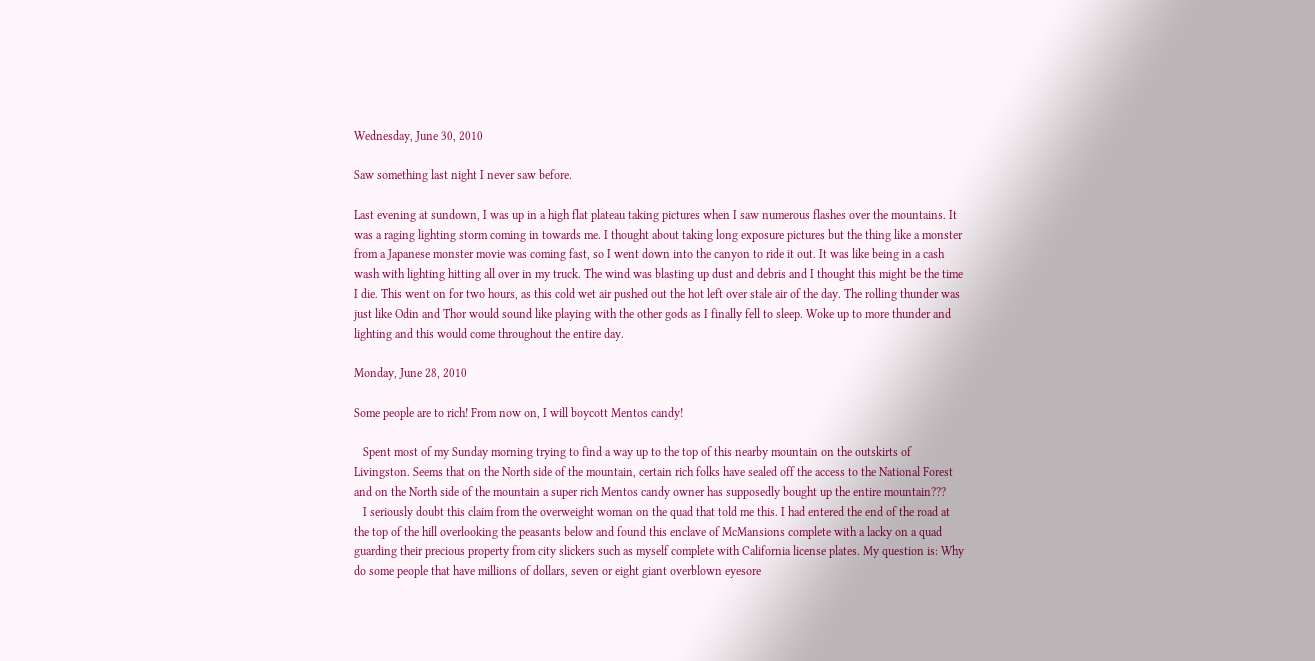Wednesday, June 30, 2010

Saw something last night I never saw before.

Last evening at sundown, I was up in a high flat plateau taking pictures when I saw numerous flashes over the mountains. It was a raging lighting storm coming in towards me. I thought about taking long exposure pictures but the thing like a monster from a Japanese monster movie was coming fast, so I went down into the canyon to ride it out. It was like being in a cash wash with lighting hitting all over in my truck. The wind was blasting up dust and debris and I thought this might be the time I die. This went on for two hours, as this cold wet air pushed out the hot left over stale air of the day. The rolling thunder was just like Odin and Thor would sound like playing with the other gods as I finally fell to sleep. Woke up to more thunder and lighting and this would come throughout the entire day.

Monday, June 28, 2010

Some people are to rich! From now on, I will boycott Mentos candy!

   Spent most of my Sunday morning trying to find a way up to the top of this nearby mountain on the outskirts of Livingston. Seems that on the North side of the mountain, certain rich folks have sealed off the access to the National Forest and on the North side of the mountain a super rich Mentos candy owner has supposedly bought up the entire mountain???
   I seriously doubt this claim from the overweight woman on the quad that told me this. I had entered the end of the road at the top of the hill overlooking the peasants below and found this enclave of McMansions complete with a lacky on a quad guarding their precious property from city slickers such as myself complete with California license plates. My question is: Why do some people that have millions of dollars, seven or eight giant overblown eyesore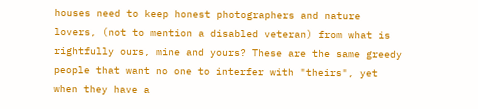houses need to keep honest photographers and nature lovers, (not to mention a disabled veteran) from what is rightfully ours, mine and yours? These are the same greedy people that want no one to interfer with "theirs", yet when they have a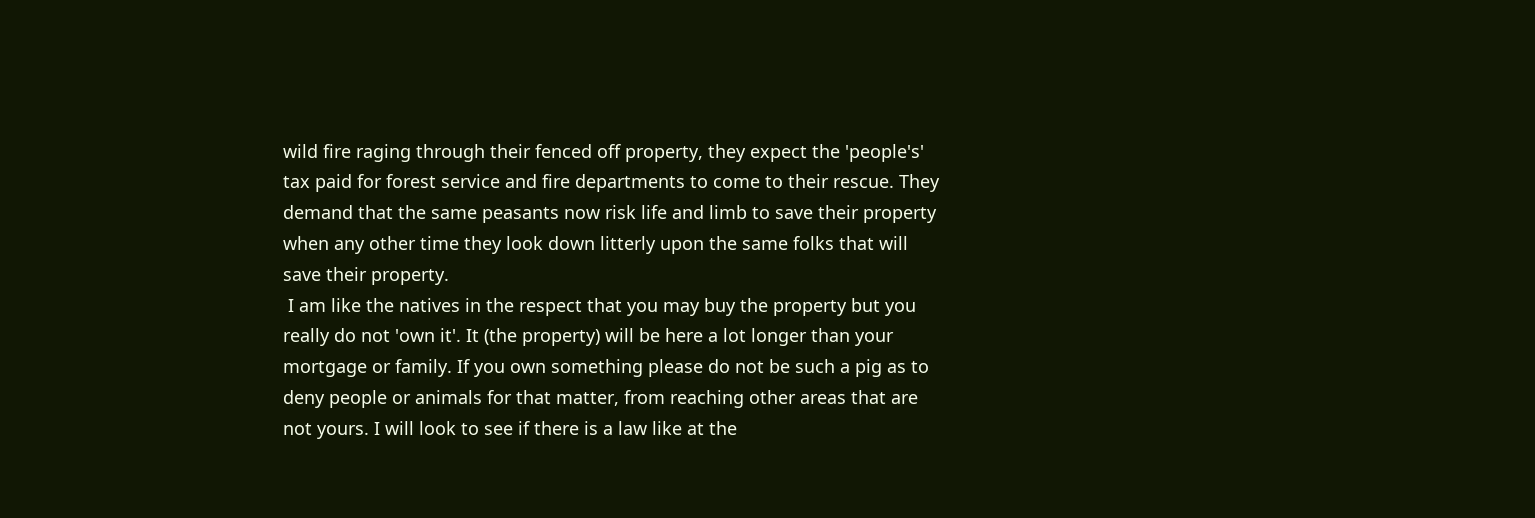wild fire raging through their fenced off property, they expect the 'people's' tax paid for forest service and fire departments to come to their rescue. They demand that the same peasants now risk life and limb to save their property when any other time they look down litterly upon the same folks that will save their property.
 I am like the natives in the respect that you may buy the property but you really do not 'own it'. It (the property) will be here a lot longer than your mortgage or family. If you own something please do not be such a pig as to deny people or animals for that matter, from reaching other areas that are not yours. I will look to see if there is a law like at the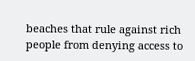beaches that rule against rich people from denying access to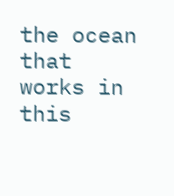the ocean that works in this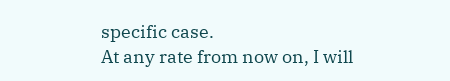specific case.
At any rate from now on, I will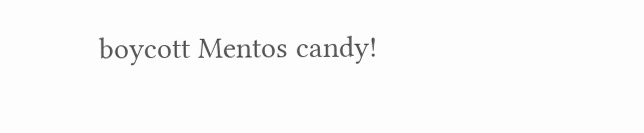boycott Mentos candy!